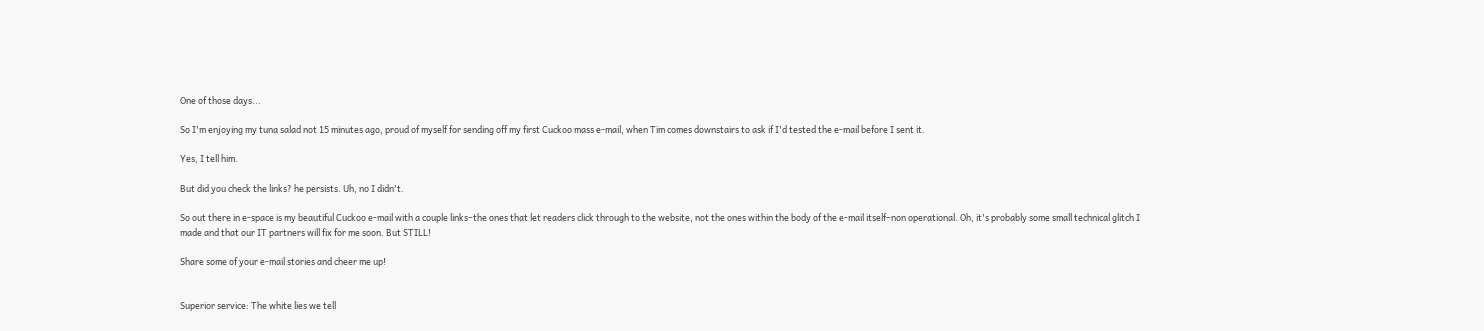One of those days...

So I'm enjoying my tuna salad not 15 minutes ago, proud of myself for sending off my first Cuckoo mass e-mail, when Tim comes downstairs to ask if I'd tested the e-mail before I sent it.

Yes, I tell him.

But did you check the links? he persists. Uh, no I didn't.

So out there in e-space is my beautiful Cuckoo e-mail with a couple links–the ones that let readers click through to the website, not the ones within the body of the e-mail itself–non operational. Oh, it's probably some small technical glitch I made and that our IT partners will fix for me soon. But STILL!

Share some of your e-mail stories and cheer me up!


Superior service: The white lies we tell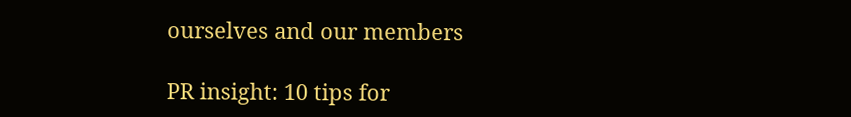ourselves and our members

PR insight: 10 tips for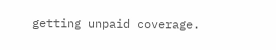getting unpaid coverage.